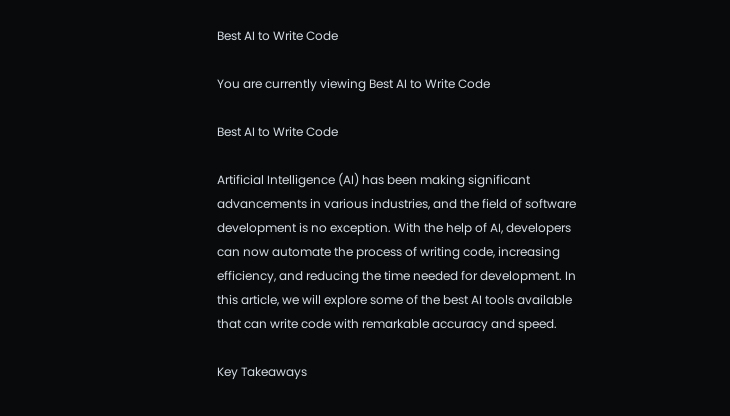Best AI to Write Code

You are currently viewing Best AI to Write Code

Best AI to Write Code

Artificial Intelligence (AI) has been making significant advancements in various industries, and the field of software development is no exception. With the help of AI, developers can now automate the process of writing code, increasing efficiency, and reducing the time needed for development. In this article, we will explore some of the best AI tools available that can write code with remarkable accuracy and speed.

Key Takeaways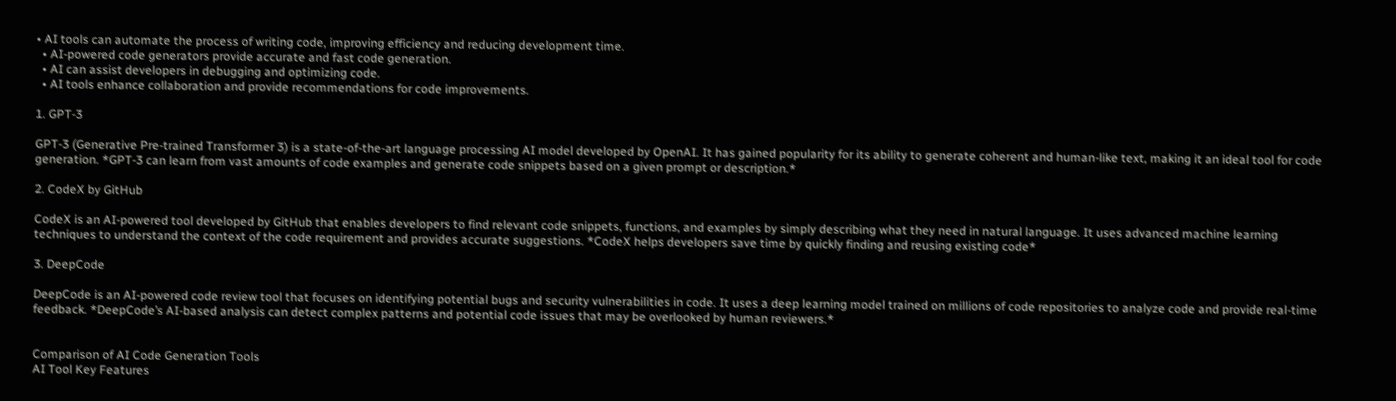• AI tools can automate the process of writing code, improving efficiency and reducing development time.
  • AI-powered code generators provide accurate and fast code generation.
  • AI can assist developers in debugging and optimizing code.
  • AI tools enhance collaboration and provide recommendations for code improvements.

1. GPT-3

GPT-3 (Generative Pre-trained Transformer 3) is a state-of-the-art language processing AI model developed by OpenAI. It has gained popularity for its ability to generate coherent and human-like text, making it an ideal tool for code generation. *GPT-3 can learn from vast amounts of code examples and generate code snippets based on a given prompt or description.*

2. CodeX by GitHub

CodeX is an AI-powered tool developed by GitHub that enables developers to find relevant code snippets, functions, and examples by simply describing what they need in natural language. It uses advanced machine learning techniques to understand the context of the code requirement and provides accurate suggestions. *CodeX helps developers save time by quickly finding and reusing existing code*

3. DeepCode

DeepCode is an AI-powered code review tool that focuses on identifying potential bugs and security vulnerabilities in code. It uses a deep learning model trained on millions of code repositories to analyze code and provide real-time feedback. *DeepCode’s AI-based analysis can detect complex patterns and potential code issues that may be overlooked by human reviewers.*


Comparison of AI Code Generation Tools
AI Tool Key Features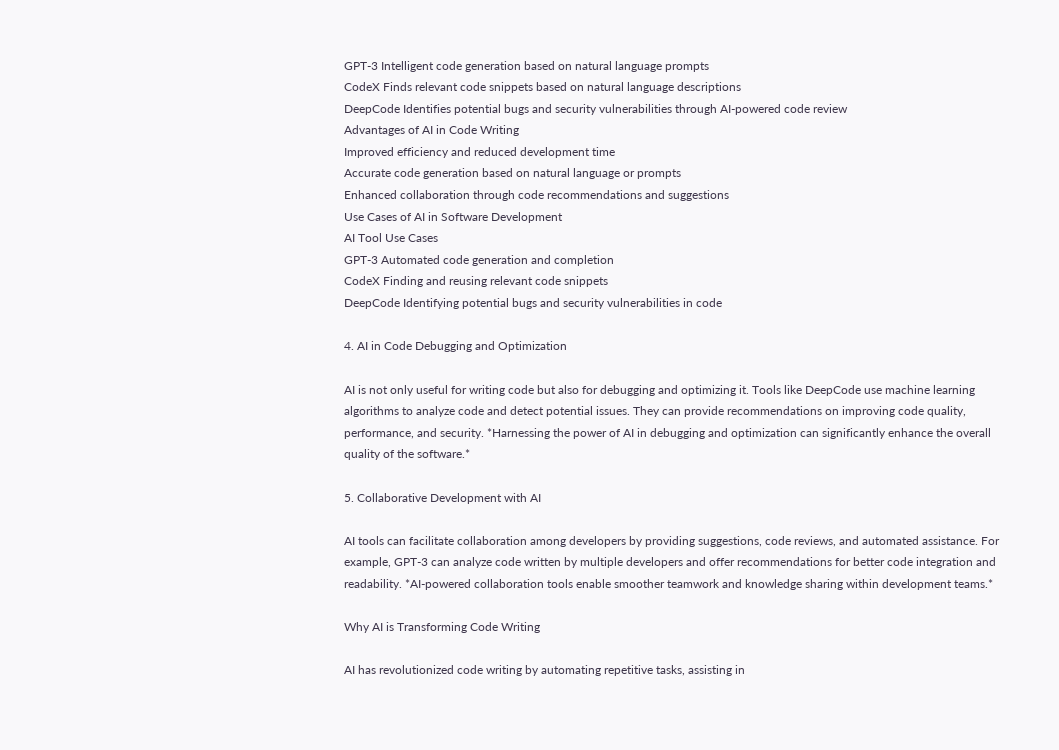GPT-3 Intelligent code generation based on natural language prompts
CodeX Finds relevant code snippets based on natural language descriptions
DeepCode Identifies potential bugs and security vulnerabilities through AI-powered code review
Advantages of AI in Code Writing
Improved efficiency and reduced development time
Accurate code generation based on natural language or prompts
Enhanced collaboration through code recommendations and suggestions
Use Cases of AI in Software Development
AI Tool Use Cases
GPT-3 Automated code generation and completion
CodeX Finding and reusing relevant code snippets
DeepCode Identifying potential bugs and security vulnerabilities in code

4. AI in Code Debugging and Optimization

AI is not only useful for writing code but also for debugging and optimizing it. Tools like DeepCode use machine learning algorithms to analyze code and detect potential issues. They can provide recommendations on improving code quality, performance, and security. *Harnessing the power of AI in debugging and optimization can significantly enhance the overall quality of the software.*

5. Collaborative Development with AI

AI tools can facilitate collaboration among developers by providing suggestions, code reviews, and automated assistance. For example, GPT-3 can analyze code written by multiple developers and offer recommendations for better code integration and readability. *AI-powered collaboration tools enable smoother teamwork and knowledge sharing within development teams.*

Why AI is Transforming Code Writing

AI has revolutionized code writing by automating repetitive tasks, assisting in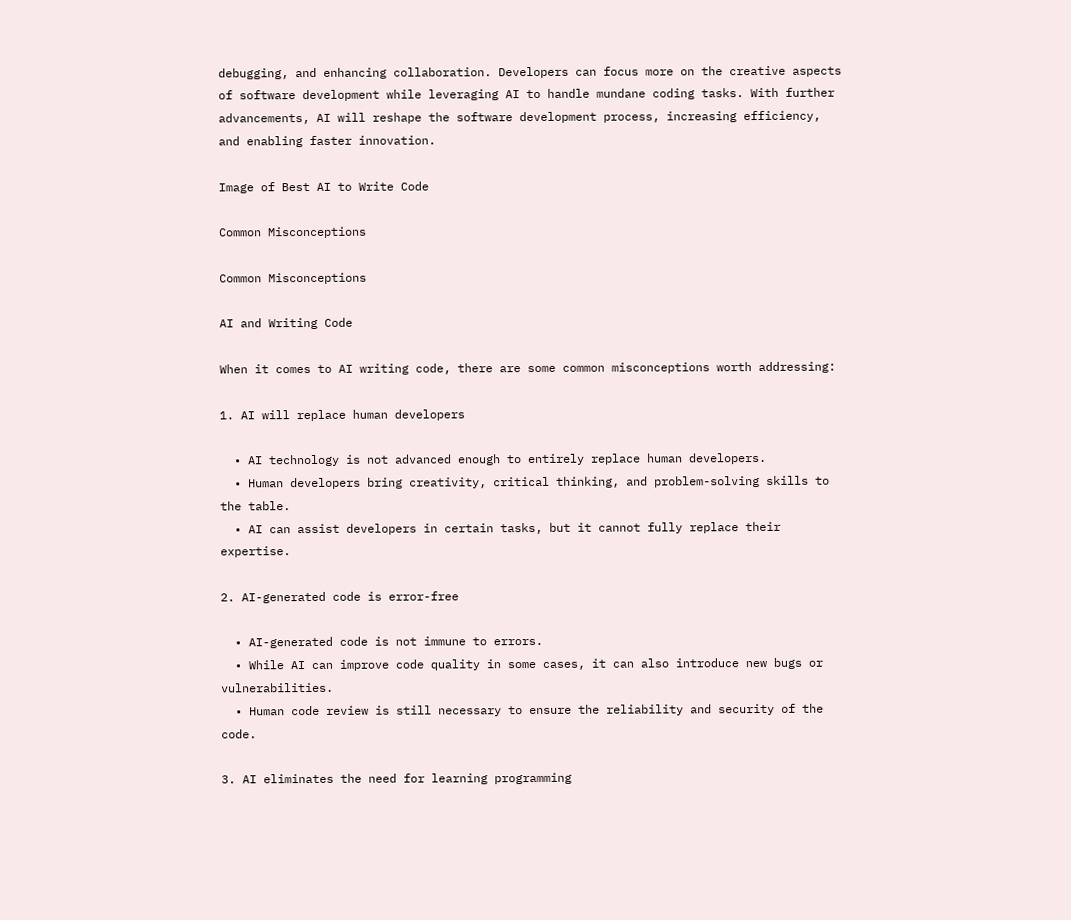debugging, and enhancing collaboration. Developers can focus more on the creative aspects of software development while leveraging AI to handle mundane coding tasks. With further advancements, AI will reshape the software development process, increasing efficiency, and enabling faster innovation.

Image of Best AI to Write Code

Common Misconceptions

Common Misconceptions

AI and Writing Code

When it comes to AI writing code, there are some common misconceptions worth addressing:

1. AI will replace human developers

  • AI technology is not advanced enough to entirely replace human developers.
  • Human developers bring creativity, critical thinking, and problem-solving skills to the table.
  • AI can assist developers in certain tasks, but it cannot fully replace their expertise.

2. AI-generated code is error-free

  • AI-generated code is not immune to errors.
  • While AI can improve code quality in some cases, it can also introduce new bugs or vulnerabilities.
  • Human code review is still necessary to ensure the reliability and security of the code.

3. AI eliminates the need for learning programming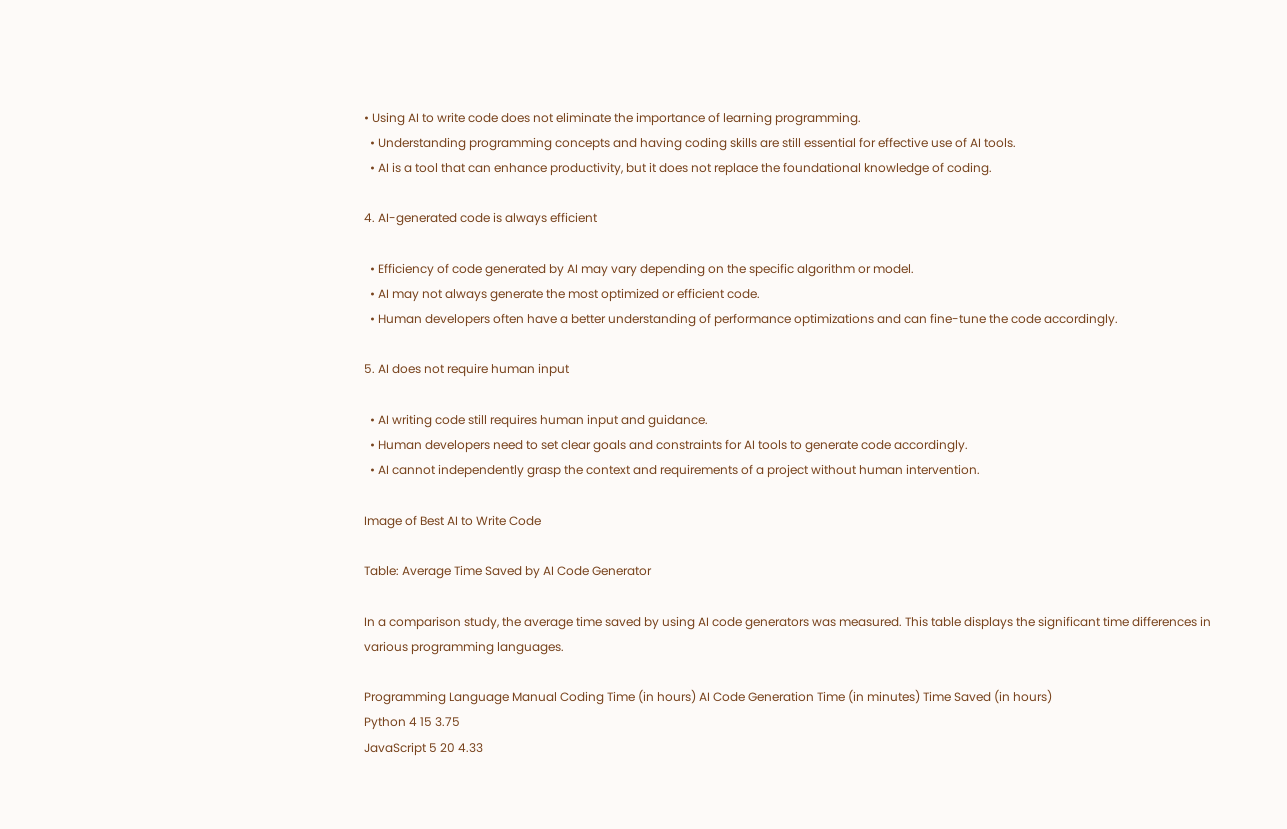• Using AI to write code does not eliminate the importance of learning programming.
  • Understanding programming concepts and having coding skills are still essential for effective use of AI tools.
  • AI is a tool that can enhance productivity, but it does not replace the foundational knowledge of coding.

4. AI-generated code is always efficient

  • Efficiency of code generated by AI may vary depending on the specific algorithm or model.
  • AI may not always generate the most optimized or efficient code.
  • Human developers often have a better understanding of performance optimizations and can fine-tune the code accordingly.

5. AI does not require human input

  • AI writing code still requires human input and guidance.
  • Human developers need to set clear goals and constraints for AI tools to generate code accordingly.
  • AI cannot independently grasp the context and requirements of a project without human intervention.

Image of Best AI to Write Code

Table: Average Time Saved by AI Code Generator

In a comparison study, the average time saved by using AI code generators was measured. This table displays the significant time differences in various programming languages.

Programming Language Manual Coding Time (in hours) AI Code Generation Time (in minutes) Time Saved (in hours)
Python 4 15 3.75
JavaScript 5 20 4.33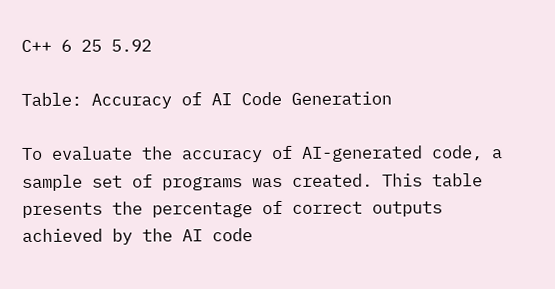C++ 6 25 5.92

Table: Accuracy of AI Code Generation

To evaluate the accuracy of AI-generated code, a sample set of programs was created. This table presents the percentage of correct outputs achieved by the AI code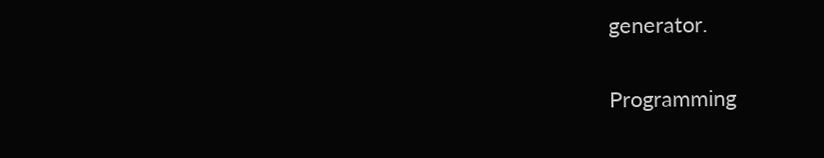generator.

Programming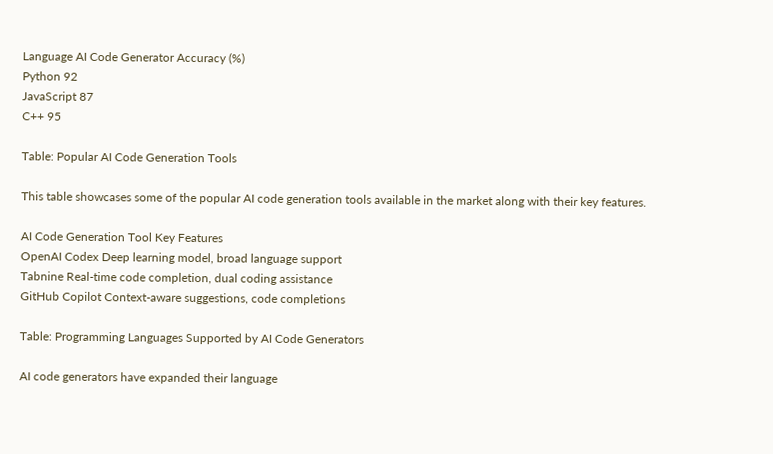Language AI Code Generator Accuracy (%)
Python 92
JavaScript 87
C++ 95

Table: Popular AI Code Generation Tools

This table showcases some of the popular AI code generation tools available in the market along with their key features.

AI Code Generation Tool Key Features
OpenAI Codex Deep learning model, broad language support
Tabnine Real-time code completion, dual coding assistance
GitHub Copilot Context-aware suggestions, code completions

Table: Programming Languages Supported by AI Code Generators

AI code generators have expanded their language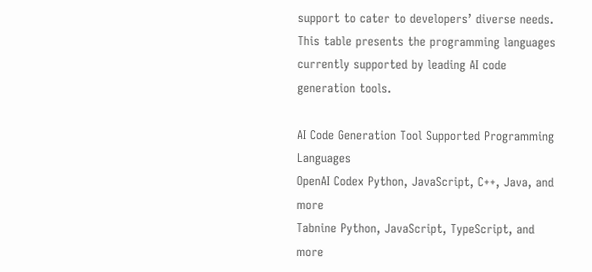support to cater to developers’ diverse needs. This table presents the programming languages currently supported by leading AI code generation tools.

AI Code Generation Tool Supported Programming Languages
OpenAI Codex Python, JavaScript, C++, Java, and more
Tabnine Python, JavaScript, TypeScript, and more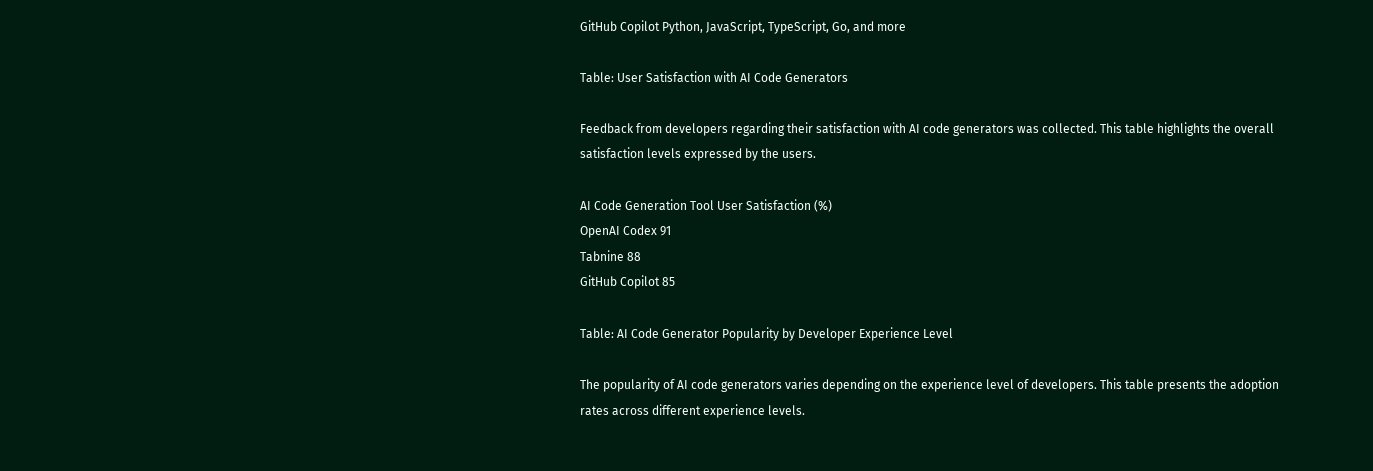GitHub Copilot Python, JavaScript, TypeScript, Go, and more

Table: User Satisfaction with AI Code Generators

Feedback from developers regarding their satisfaction with AI code generators was collected. This table highlights the overall satisfaction levels expressed by the users.

AI Code Generation Tool User Satisfaction (%)
OpenAI Codex 91
Tabnine 88
GitHub Copilot 85

Table: AI Code Generator Popularity by Developer Experience Level

The popularity of AI code generators varies depending on the experience level of developers. This table presents the adoption rates across different experience levels.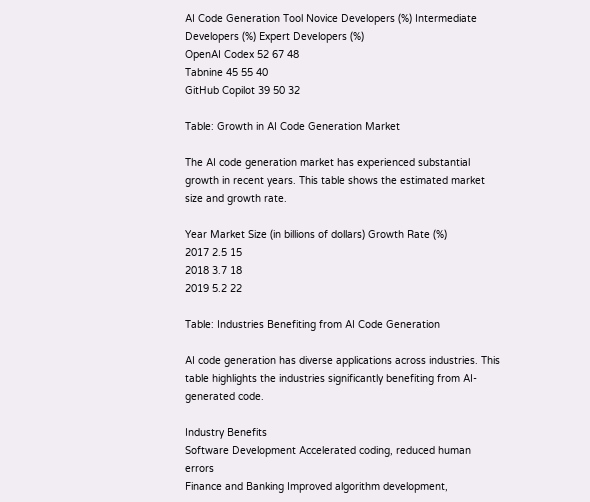AI Code Generation Tool Novice Developers (%) Intermediate Developers (%) Expert Developers (%)
OpenAI Codex 52 67 48
Tabnine 45 55 40
GitHub Copilot 39 50 32

Table: Growth in AI Code Generation Market

The AI code generation market has experienced substantial growth in recent years. This table shows the estimated market size and growth rate.

Year Market Size (in billions of dollars) Growth Rate (%)
2017 2.5 15
2018 3.7 18
2019 5.2 22

Table: Industries Benefiting from AI Code Generation

AI code generation has diverse applications across industries. This table highlights the industries significantly benefiting from AI-generated code.

Industry Benefits
Software Development Accelerated coding, reduced human errors
Finance and Banking Improved algorithm development,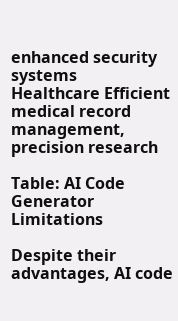enhanced security systems
Healthcare Efficient medical record management, precision research

Table: AI Code Generator Limitations

Despite their advantages, AI code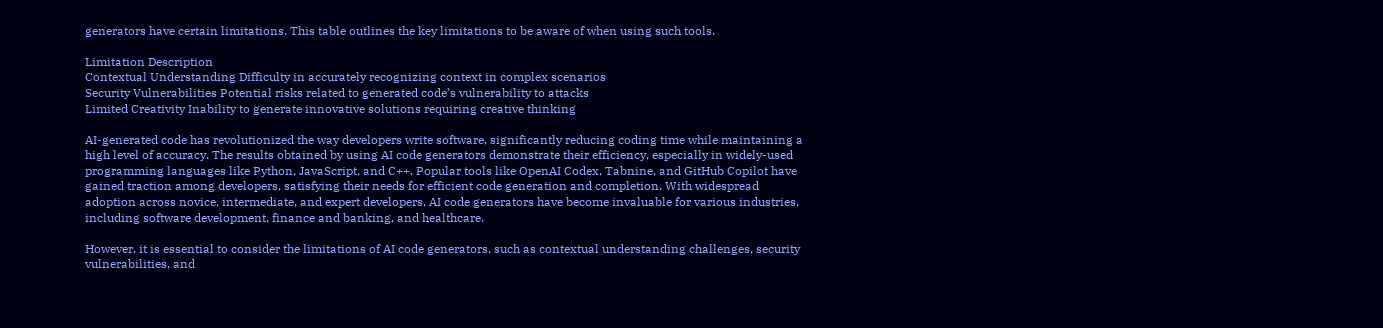generators have certain limitations. This table outlines the key limitations to be aware of when using such tools.

Limitation Description
Contextual Understanding Difficulty in accurately recognizing context in complex scenarios
Security Vulnerabilities Potential risks related to generated code’s vulnerability to attacks
Limited Creativity Inability to generate innovative solutions requiring creative thinking

AI-generated code has revolutionized the way developers write software, significantly reducing coding time while maintaining a high level of accuracy. The results obtained by using AI code generators demonstrate their efficiency, especially in widely-used programming languages like Python, JavaScript, and C++. Popular tools like OpenAI Codex, Tabnine, and GitHub Copilot have gained traction among developers, satisfying their needs for efficient code generation and completion. With widespread adoption across novice, intermediate, and expert developers, AI code generators have become invaluable for various industries, including software development, finance and banking, and healthcare.

However, it is essential to consider the limitations of AI code generators, such as contextual understanding challenges, security vulnerabilities, and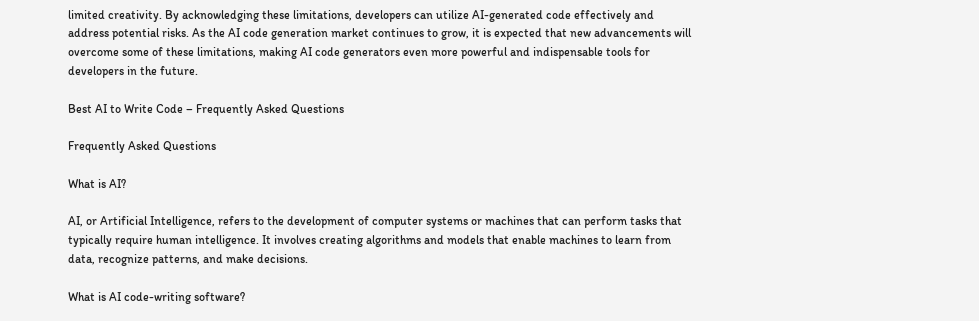limited creativity. By acknowledging these limitations, developers can utilize AI-generated code effectively and address potential risks. As the AI code generation market continues to grow, it is expected that new advancements will overcome some of these limitations, making AI code generators even more powerful and indispensable tools for developers in the future.

Best AI to Write Code – Frequently Asked Questions

Frequently Asked Questions

What is AI?

AI, or Artificial Intelligence, refers to the development of computer systems or machines that can perform tasks that typically require human intelligence. It involves creating algorithms and models that enable machines to learn from data, recognize patterns, and make decisions.

What is AI code-writing software?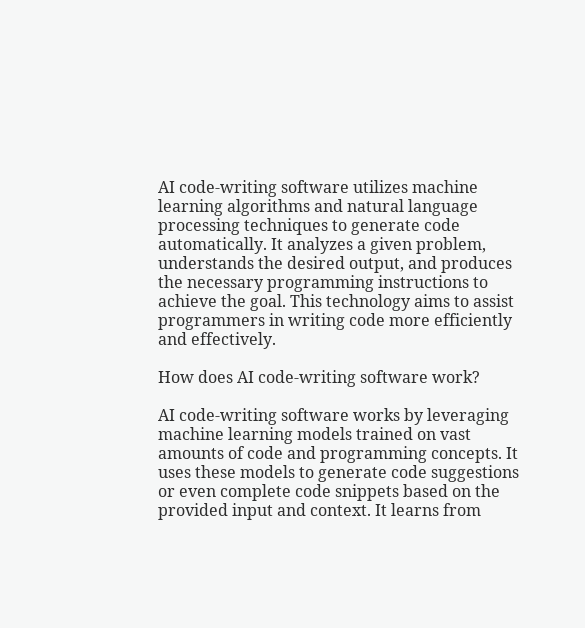AI code-writing software utilizes machine learning algorithms and natural language processing techniques to generate code automatically. It analyzes a given problem, understands the desired output, and produces the necessary programming instructions to achieve the goal. This technology aims to assist programmers in writing code more efficiently and effectively.

How does AI code-writing software work?

AI code-writing software works by leveraging machine learning models trained on vast amounts of code and programming concepts. It uses these models to generate code suggestions or even complete code snippets based on the provided input and context. It learns from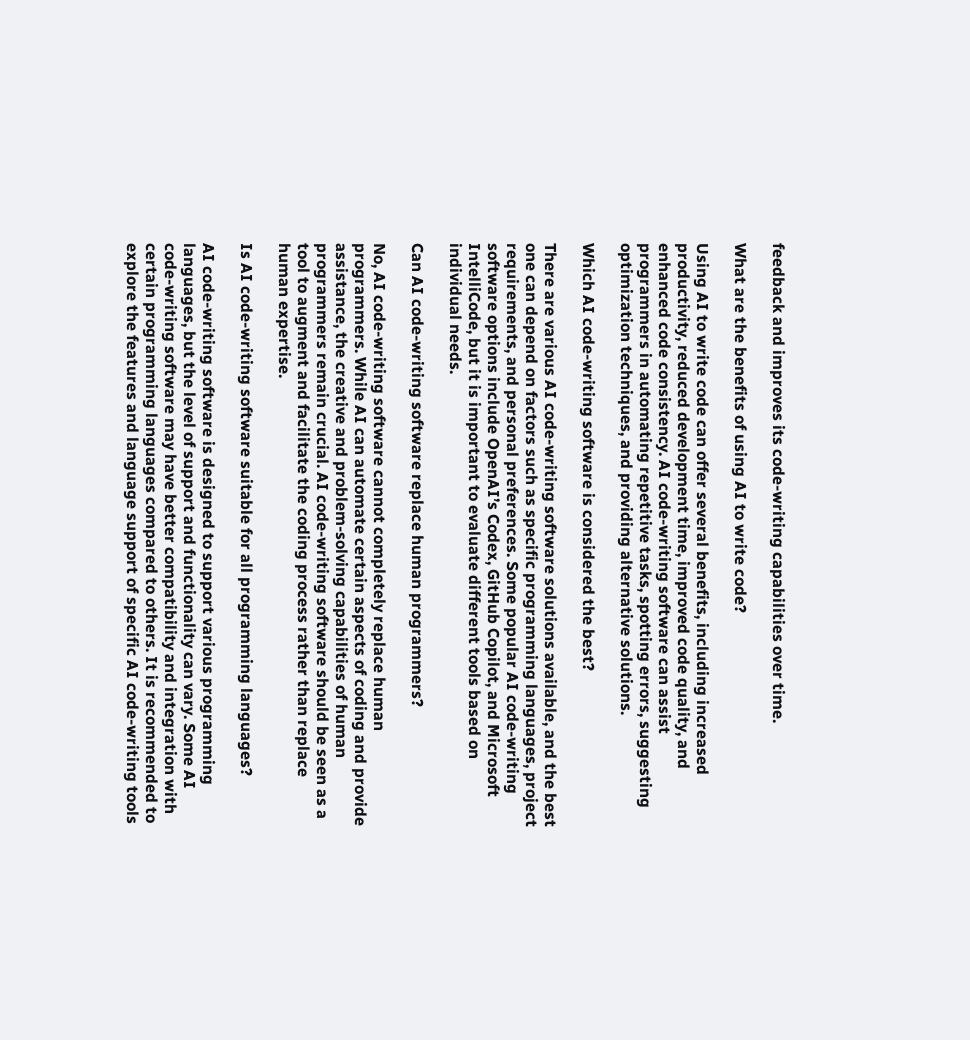feedback and improves its code-writing capabilities over time.

What are the benefits of using AI to write code?

Using AI to write code can offer several benefits, including increased productivity, reduced development time, improved code quality, and enhanced code consistency. AI code-writing software can assist programmers in automating repetitive tasks, spotting errors, suggesting optimization techniques, and providing alternative solutions.

Which AI code-writing software is considered the best?

There are various AI code-writing software solutions available, and the best one can depend on factors such as specific programming languages, project requirements, and personal preferences. Some popular AI code-writing software options include OpenAI’s Codex, GitHub Copilot, and Microsoft IntelliCode, but it is important to evaluate different tools based on individual needs.

Can AI code-writing software replace human programmers?

No, AI code-writing software cannot completely replace human programmers. While AI can automate certain aspects of coding and provide assistance, the creative and problem-solving capabilities of human programmers remain crucial. AI code-writing software should be seen as a tool to augment and facilitate the coding process rather than replace human expertise.

Is AI code-writing software suitable for all programming languages?

AI code-writing software is designed to support various programming languages, but the level of support and functionality can vary. Some AI code-writing software may have better compatibility and integration with certain programming languages compared to others. It is recommended to explore the features and language support of specific AI code-writing tools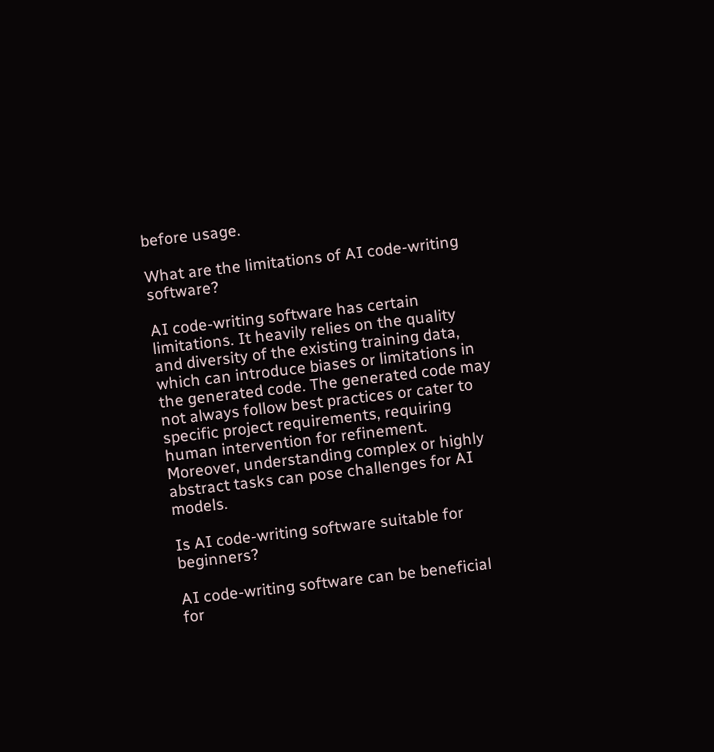before usage.

What are the limitations of AI code-writing software?

AI code-writing software has certain limitations. It heavily relies on the quality and diversity of the existing training data, which can introduce biases or limitations in the generated code. The generated code may not always follow best practices or cater to specific project requirements, requiring human intervention for refinement. Moreover, understanding complex or highly abstract tasks can pose challenges for AI models.

Is AI code-writing software suitable for beginners?

AI code-writing software can be beneficial for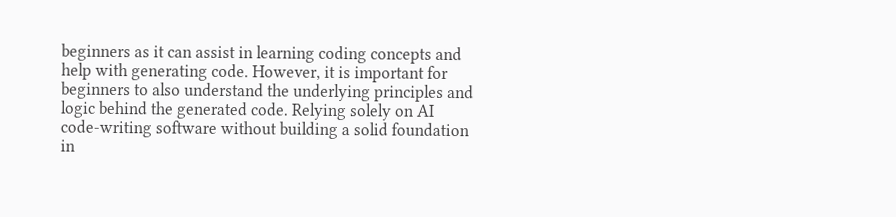beginners as it can assist in learning coding concepts and help with generating code. However, it is important for beginners to also understand the underlying principles and logic behind the generated code. Relying solely on AI code-writing software without building a solid foundation in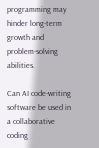programming may hinder long-term growth and problem-solving abilities.

Can AI code-writing software be used in a collaborative coding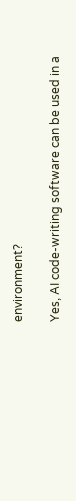environment?

Yes, AI code-writing software can be used in a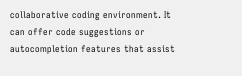collaborative coding environment. It can offer code suggestions or autocompletion features that assist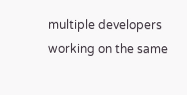multiple developers working on the same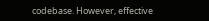codebase. However, effective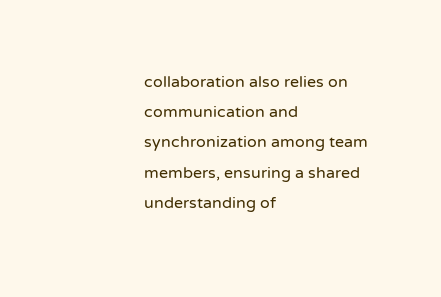collaboration also relies on communication and synchronization among team members, ensuring a shared understanding of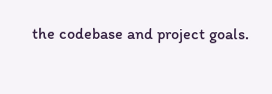the codebase and project goals.